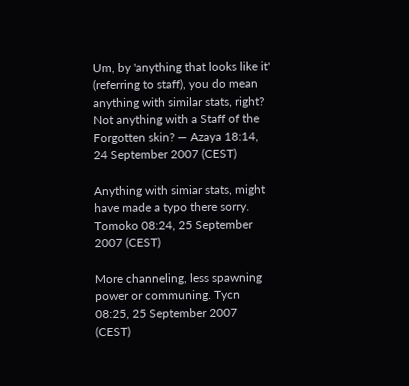Um, by 'anything that looks like it' (referring to staff), you do mean anything with similar stats, right? Not anything with a Staff of the Forgotten skin? — Azaya 18:14, 24 September 2007 (CEST)

Anything with simiar stats, might have made a typo there sorry. Tomoko 08:24, 25 September 2007 (CEST)

More channeling, less spawning power or communing. Tycn 08:25, 25 September 2007 (CEST)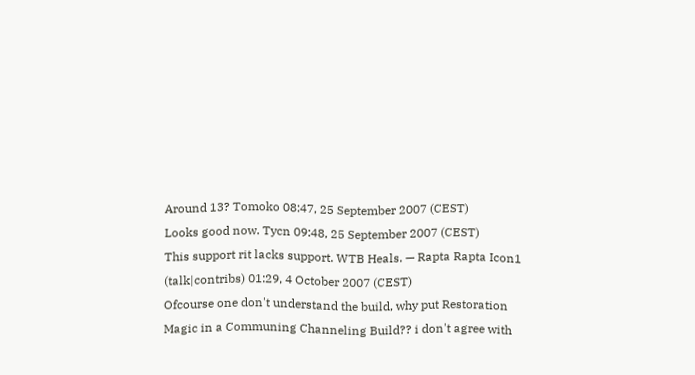Around 13? Tomoko 08:47, 25 September 2007 (CEST)
Looks good now. Tycn 09:48, 25 September 2007 (CEST)
This support rit lacks support. WTB Heals. — Rapta Rapta Icon1 (talk|contribs) 01:29, 4 October 2007 (CEST)
Ofcourse one don't understand the build, why put Restoration Magic in a Communing Channeling Build?? i don't agree with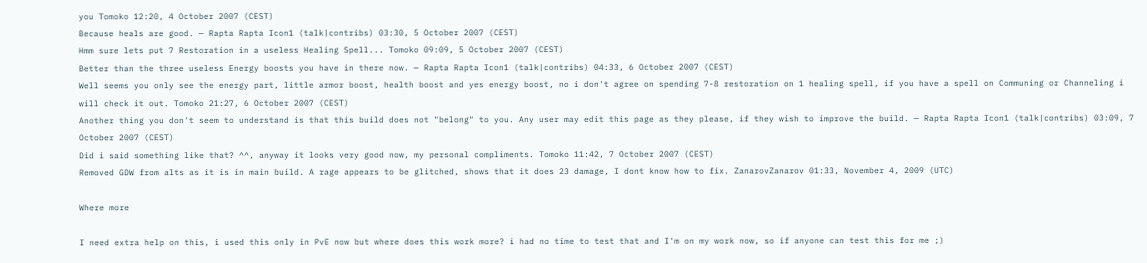you Tomoko 12:20, 4 October 2007 (CEST)
Because heals are good. — Rapta Rapta Icon1 (talk|contribs) 03:30, 5 October 2007 (CEST)
Hmm sure lets put 7 Restoration in a useless Healing Spell... Tomoko 09:09, 5 October 2007 (CEST)
Better than the three useless Energy boosts you have in there now. — Rapta Rapta Icon1 (talk|contribs) 04:33, 6 October 2007 (CEST)
Well seems you only see the energy part, little armor boost, health boost and yes energy boost, no i don't agree on spending 7-8 restoration on 1 healing spell, if you have a spell on Communing or Channeling i will check it out. Tomoko 21:27, 6 October 2007 (CEST)
Another thing you don't seem to understand is that this build does not "belong" to you. Any user may edit this page as they please, if they wish to improve the build. — Rapta Rapta Icon1 (talk|contribs) 03:09, 7 October 2007 (CEST)
Did i said something like that? ^^, anyway it looks very good now, my personal compliments. Tomoko 11:42, 7 October 2007 (CEST)
Removed GDW from alts as it is in main build. A rage appears to be glitched, shows that it does 23 damage, I dont know how to fix. ZanarovZanarov 01:33, November 4, 2009 (UTC)

Where more

I need extra help on this, i used this only in PvE now but where does this work more? i had no time to test that and I'm on my work now, so if anyone can test this for me ;)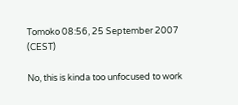Tomoko 08:56, 25 September 2007 (CEST)

No, this is kinda too unfocused to work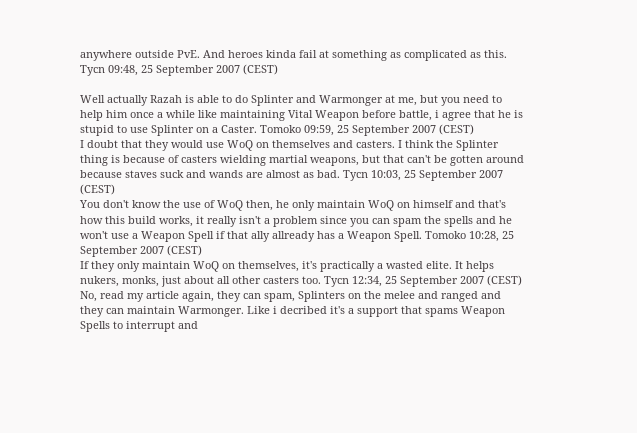anywhere outside PvE. And heroes kinda fail at something as complicated as this. Tycn 09:48, 25 September 2007 (CEST)

Well actually Razah is able to do Splinter and Warmonger at me, but you need to help him once a while like maintaining Vital Weapon before battle, i agree that he is stupid to use Splinter on a Caster. Tomoko 09:59, 25 September 2007 (CEST)
I doubt that they would use WoQ on themselves and casters. I think the Splinter thing is because of casters wielding martial weapons, but that can't be gotten around because staves suck and wands are almost as bad. Tycn 10:03, 25 September 2007 (CEST)
You don't know the use of WoQ then, he only maintain WoQ on himself and that's how this build works, it really isn't a problem since you can spam the spells and he won't use a Weapon Spell if that ally allready has a Weapon Spell. Tomoko 10:28, 25 September 2007 (CEST)
If they only maintain WoQ on themselves, it's practically a wasted elite. It helps nukers, monks, just about all other casters too. Tycn 12:34, 25 September 2007 (CEST)
No, read my article again, they can spam, Splinters on the melee and ranged and they can maintain Warmonger. Like i decribed it's a support that spams Weapon Spells to interrupt and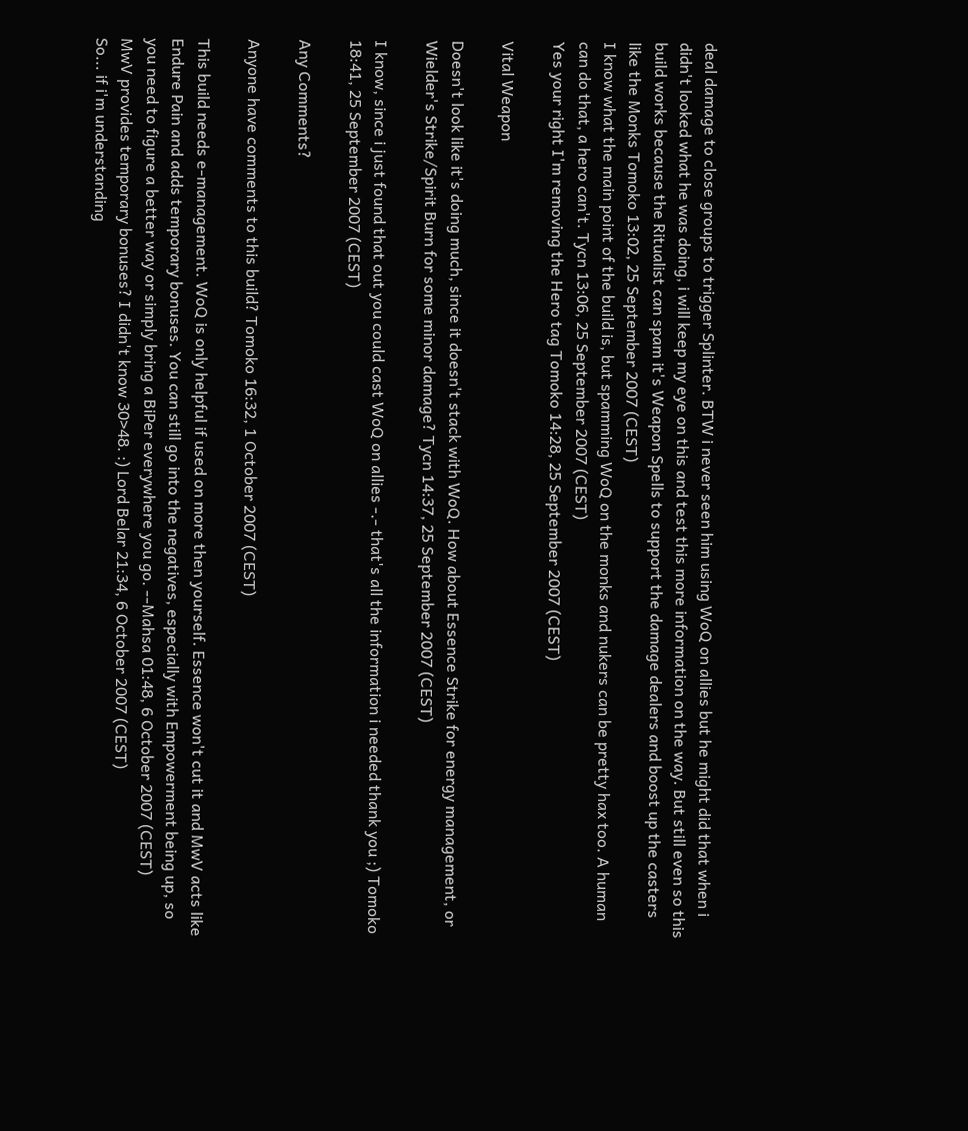deal damage to close groups to trigger Splinter. BTW i never seen him using WoQ on allies but he might did that when i didn't looked what he was doing, i will keep my eye on this and test this more information on the way. But still even so this build works because the Ritualist can spam it's Weapon Spells to support the damage dealers and boost up the casters like the Monks Tomoko 13:02, 25 September 2007 (CEST)
I know what the main point of the build is, but spamming WoQ on the monks and nukers can be pretty hax too. A human can do that, a hero can't. Tycn 13:06, 25 September 2007 (CEST)
Yes your right I'm removing the Hero tag Tomoko 14:28, 25 September 2007 (CEST)

Vital Weapon

Doesn't look like it's doing much, since it doesn't stack with WoQ. How about Essence Strike for energy management, or Wielder's Strike/Spirit Burn for some minor damage? Tycn 14:37, 25 September 2007 (CEST)

I know, since i just found that out you could cast WoQ on allies -.- that's all the information i needed thank you ;) Tomoko 18:41, 25 September 2007 (CEST)

Any Comments?

Anyone have comments to this build? Tomoko 16:32, 1 October 2007 (CEST)

This build needs e-management. WoQ is only helpful if used on more then yourself. Essence won't cut it and MwV acts like Endure Pain and adds temporary bonuses. You can still go into the negatives, especially with Empowerment being up, so you need to figure a better way or simply bring a BiPer everywhere you go. --Mahsa 01:48, 6 October 2007 (CEST)
MwV provides temporary bonuses? I didn't know 30>48. :) Lord Belar 21:34, 6 October 2007 (CEST)
So... if i'm understanding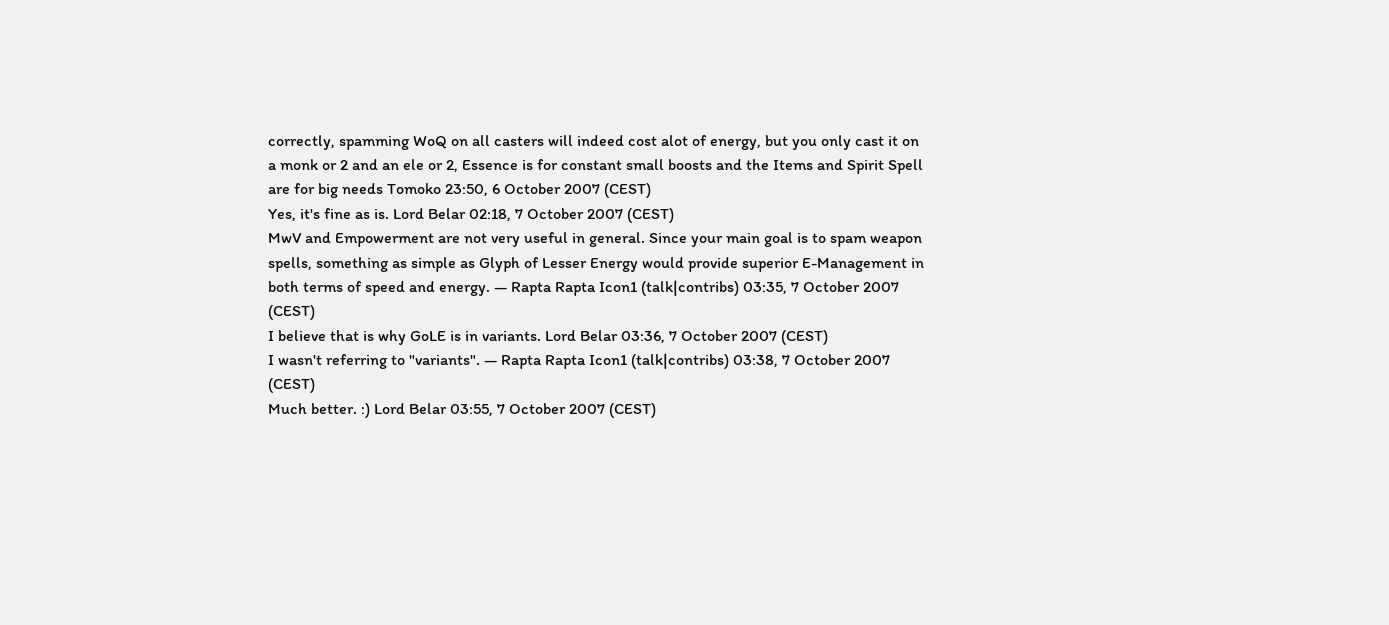correctly, spamming WoQ on all casters will indeed cost alot of energy, but you only cast it on a monk or 2 and an ele or 2, Essence is for constant small boosts and the Items and Spirit Spell are for big needs Tomoko 23:50, 6 October 2007 (CEST)
Yes, it's fine as is. Lord Belar 02:18, 7 October 2007 (CEST)
MwV and Empowerment are not very useful in general. Since your main goal is to spam weapon spells, something as simple as Glyph of Lesser Energy would provide superior E-Management in both terms of speed and energy. — Rapta Rapta Icon1 (talk|contribs) 03:35, 7 October 2007 (CEST)
I believe that is why GoLE is in variants. Lord Belar 03:36, 7 October 2007 (CEST)
I wasn't referring to "variants". — Rapta Rapta Icon1 (talk|contribs) 03:38, 7 October 2007 (CEST)
Much better. :) Lord Belar 03:55, 7 October 2007 (CEST)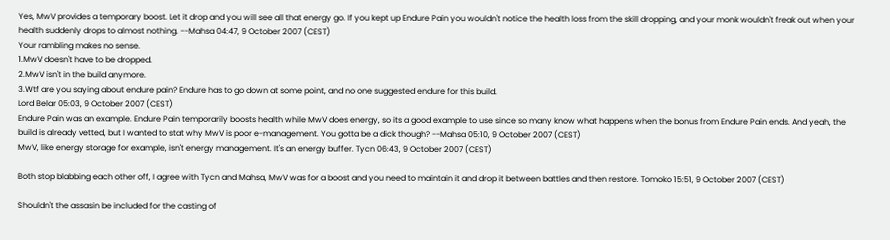Yes, MwV provides a temporary boost. Let it drop and you will see all that energy go. If you kept up Endure Pain you wouldn't notice the health loss from the skill dropping, and your monk wouldn't freak out when your health suddenly drops to almost nothing. --Mahsa 04:47, 9 October 2007 (CEST)
Your rambling makes no sense.
1.MwV doesn't have to be dropped.
2.MwV isn't in the build anymore.
3.Wtf are you saying about endure pain? Endure has to go down at some point, and no one suggested endure for this build.
Lord Belar 05:03, 9 October 2007 (CEST)
Endure Pain was an example. Endure Pain temporarily boosts health while MwV does energy, so its a good example to use since so many know what happens when the bonus from Endure Pain ends. And yeah, the build is already vetted, but I wanted to stat why MwV is poor e-management. You gotta be a dick though? --Mahsa 05:10, 9 October 2007 (CEST)
MwV, like energy storage for example, isn't energy management. It's an energy buffer. Tycn 06:43, 9 October 2007 (CEST)

Both stop blabbing each other off, I agree with Tycn and Mahsa, MwV was for a boost and you need to maintain it and drop it between battles and then restore. Tomoko 15:51, 9 October 2007 (CEST)

Shouldn't the assasin be included for the casting of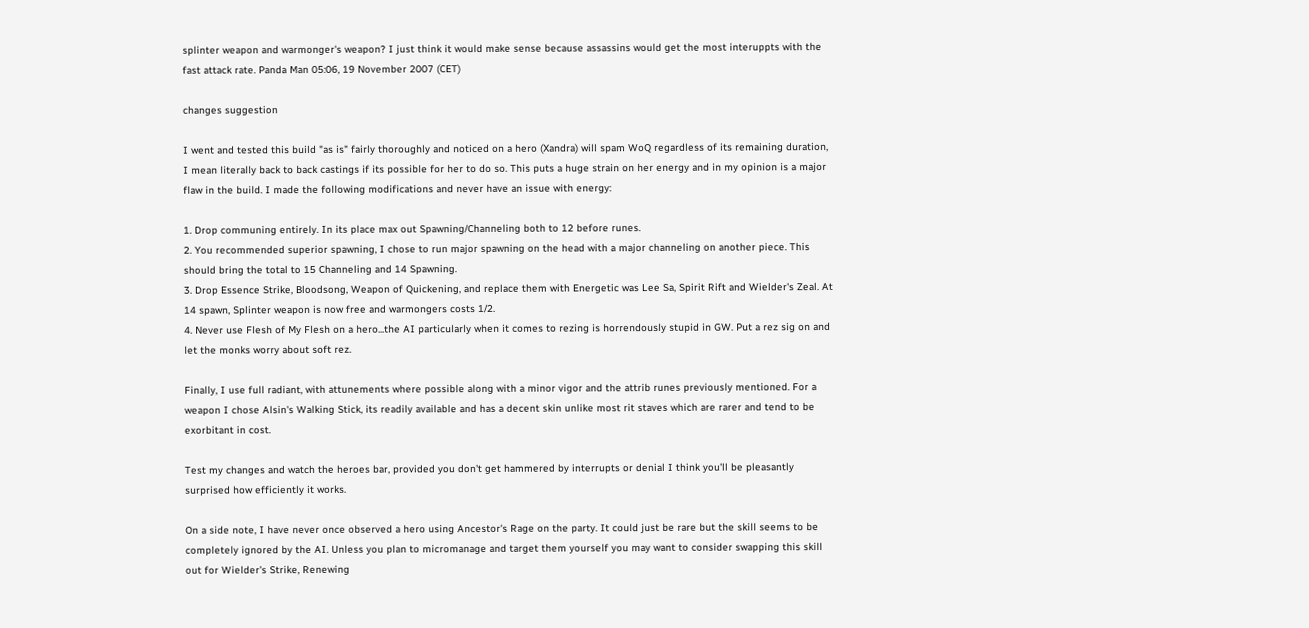splinter weapon and warmonger's weapon? I just think it would make sense because assassins would get the most interuppts with the fast attack rate. Panda Man 05:06, 19 November 2007 (CET)

changes suggestion

I went and tested this build "as is" fairly thoroughly and noticed on a hero (Xandra) will spam WoQ regardless of its remaining duration, I mean literally back to back castings if its possible for her to do so. This puts a huge strain on her energy and in my opinion is a major flaw in the build. I made the following modifications and never have an issue with energy:

1. Drop communing entirely. In its place max out Spawning/Channeling both to 12 before runes.
2. You recommended superior spawning, I chose to run major spawning on the head with a major channeling on another piece. This should bring the total to 15 Channeling and 14 Spawning.
3. Drop Essence Strike, Bloodsong, Weapon of Quickening, and replace them with Energetic was Lee Sa, Spirit Rift and Wielder's Zeal. At 14 spawn, Splinter weapon is now free and warmongers costs 1/2.
4. Never use Flesh of My Flesh on a hero...the AI particularly when it comes to rezing is horrendously stupid in GW. Put a rez sig on and let the monks worry about soft rez.

Finally, I use full radiant, with attunements where possible along with a minor vigor and the attrib runes previously mentioned. For a weapon I chose Alsin's Walking Stick, its readily available and has a decent skin unlike most rit staves which are rarer and tend to be exorbitant in cost.

Test my changes and watch the heroes bar, provided you don't get hammered by interrupts or denial I think you'll be pleasantly surprised how efficiently it works.

On a side note, I have never once observed a hero using Ancestor's Rage on the party. It could just be rare but the skill seems to be completely ignored by the AI. Unless you plan to micromanage and target them yourself you may want to consider swapping this skill out for Wielder's Strike, Renewing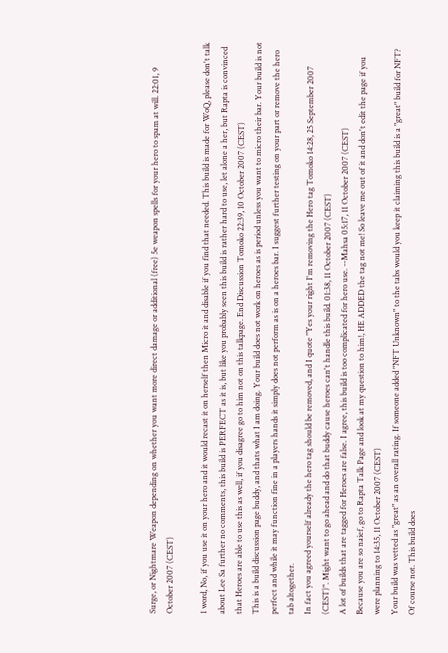Surge, or Nightmare Weapon depending on whether you want more direct damage or additional (free) 5e weapon spells for your hero to spam at will. 22:01, 9 October 2007 (CEST)

1 word, No, if you use it on your hero and it would recast it on herself then Micro it and disable if you find that needed. This build is made for WoQ, please don't talk about Lee Sa further no comments, this build is PERFECT as it is, but like you probably seen this build is rather hard to use, let alone a her, but Rapta is convinced that Heroes are able to use this as well, if you disagree go to him not on this talkpage. End Discussion Tomoko 22:39, 10 October 2007 (CEST)
This is a build discussion page buddy, and thats what I am doing. Your build does not work on heroes as is period unless you want to micro their bar. Your build is not perfect and while it may function fine in a players hands it simply does not perform as is on a heroes bar. I suggest further testing on your part or remove the hero tab altogether.
In fact you agreed yourself already the hero tag should be removed, and I quote "Yes your right I'm removing the Hero tag Tomoko 14:28, 25 September 2007 (CEST)". Might want to go ahead and do that buddy cause heroes can't handle this build. 01:38, 11 October 2007 (CEST)
A lot of builds that are tagged for Heroes are false. I agree, this build is too complicated for hero use. --Mahsa 05:17, 11 October 2007 (CEST)
Because you are so naief, go to Rapta Talk Page and look at my question to him!, HE ADDED the tag not me! So leave me out of it and don't edit the page if you were planning to 14:35, 11 October 2007 (CEST)
Your build was vetted as "great" as an overall rating. If someone added "NFT Unknown" to the tabs would you keep it claiming this build is a "great" build for NFT? Of course not. This build does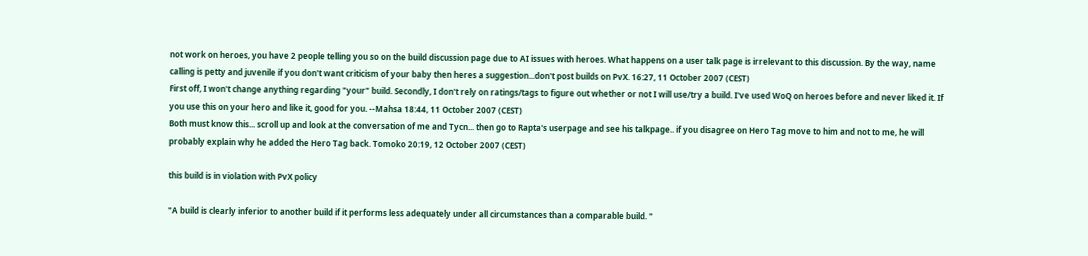not work on heroes, you have 2 people telling you so on the build discussion page due to AI issues with heroes. What happens on a user talk page is irrelevant to this discussion. By the way, name calling is petty and juvenile if you don't want criticism of your baby then heres a suggestion...don't post builds on PvX. 16:27, 11 October 2007 (CEST)
First off, I won't change anything regarding "your" build. Secondly, I don't rely on ratings/tags to figure out whether or not I will use/try a build. I've used WoQ on heroes before and never liked it. If you use this on your hero and like it, good for you. --Mahsa 18:44, 11 October 2007 (CEST)
Both must know this... scroll up and look at the conversation of me and Tycn... then go to Rapta's userpage and see his talkpage.. if you disagree on Hero Tag move to him and not to me, he will probably explain why he added the Hero Tag back. Tomoko 20:19, 12 October 2007 (CEST)

this build is in violation with PvX policy

"A build is clearly inferior to another build if it performs less adequately under all circumstances than a comparable build. "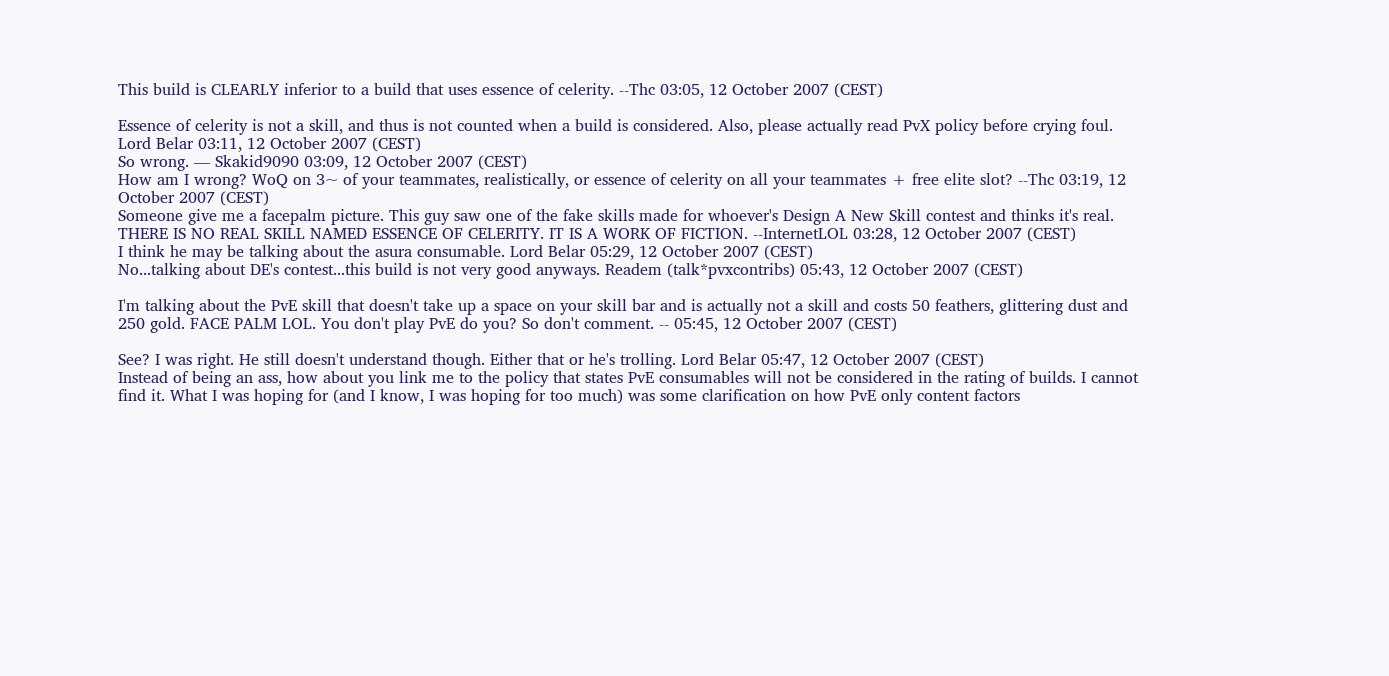This build is CLEARLY inferior to a build that uses essence of celerity. --Thc 03:05, 12 October 2007 (CEST)

Essence of celerity is not a skill, and thus is not counted when a build is considered. Also, please actually read PvX policy before crying foul. Lord Belar 03:11, 12 October 2007 (CEST)
So wrong. — Skakid9090 03:09, 12 October 2007 (CEST)
How am I wrong? WoQ on 3~ of your teammates, realistically, or essence of celerity on all your teammates + free elite slot? --Thc 03:19, 12 October 2007 (CEST)
Someone give me a facepalm picture. This guy saw one of the fake skills made for whoever's Design A New Skill contest and thinks it's real. THERE IS NO REAL SKILL NAMED ESSENCE OF CELERITY. IT IS A WORK OF FICTION. --InternetLOL 03:28, 12 October 2007 (CEST)
I think he may be talking about the asura consumable. Lord Belar 05:29, 12 October 2007 (CEST)
No...talking about DE's contest...this build is not very good anyways. Readem (talk*pvxcontribs) 05:43, 12 October 2007 (CEST)

I'm talking about the PvE skill that doesn't take up a space on your skill bar and is actually not a skill and costs 50 feathers, glittering dust and 250 gold. FACE PALM LOL. You don't play PvE do you? So don't comment. -- 05:45, 12 October 2007 (CEST)

See? I was right. He still doesn't understand though. Either that or he's trolling. Lord Belar 05:47, 12 October 2007 (CEST)
Instead of being an ass, how about you link me to the policy that states PvE consumables will not be considered in the rating of builds. I cannot find it. What I was hoping for (and I know, I was hoping for too much) was some clarification on how PvE only content factors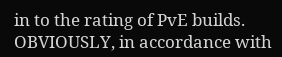in to the rating of PvE builds. OBVIOUSLY, in accordance with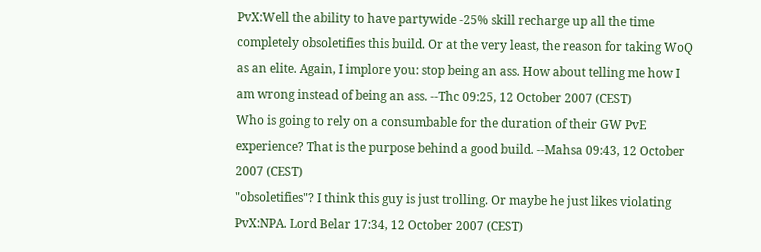PvX:Well the ability to have partywide -25% skill recharge up all the time completely obsoletifies this build. Or at the very least, the reason for taking WoQ as an elite. Again, I implore you: stop being an ass. How about telling me how I am wrong instead of being an ass. --Thc 09:25, 12 October 2007 (CEST)
Who is going to rely on a consumbable for the duration of their GW PvE experience? That is the purpose behind a good build. --Mahsa 09:43, 12 October 2007 (CEST)
"obsoletifies"? I think this guy is just trolling. Or maybe he just likes violating PvX:NPA. Lord Belar 17:34, 12 October 2007 (CEST)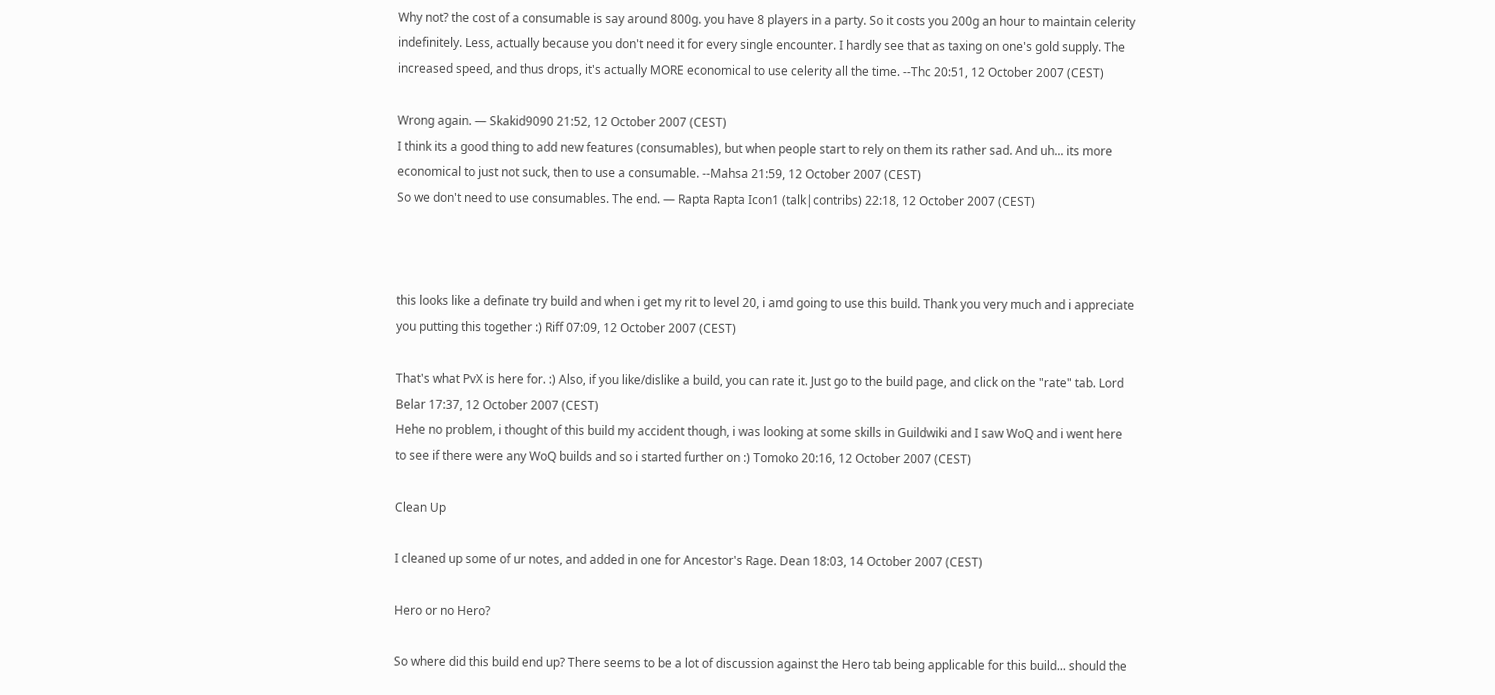Why not? the cost of a consumable is say around 800g. you have 8 players in a party. So it costs you 200g an hour to maintain celerity indefinitely. Less, actually because you don't need it for every single encounter. I hardly see that as taxing on one's gold supply. The increased speed, and thus drops, it's actually MORE economical to use celerity all the time. --Thc 20:51, 12 October 2007 (CEST)

Wrong again. — Skakid9090 21:52, 12 October 2007 (CEST)
I think its a good thing to add new features (consumables), but when people start to rely on them its rather sad. And uh... its more economical to just not suck, then to use a consumable. --Mahsa 21:59, 12 October 2007 (CEST)
So we don't need to use consumables. The end. — Rapta Rapta Icon1 (talk|contribs) 22:18, 12 October 2007 (CEST)



this looks like a definate try build and when i get my rit to level 20, i amd going to use this build. Thank you very much and i appreciate you putting this together :) Riff 07:09, 12 October 2007 (CEST)

That's what PvX is here for. :) Also, if you like/dislike a build, you can rate it. Just go to the build page, and click on the "rate" tab. Lord Belar 17:37, 12 October 2007 (CEST)
Hehe no problem, i thought of this build my accident though, i was looking at some skills in Guildwiki and I saw WoQ and i went here to see if there were any WoQ builds and so i started further on :) Tomoko 20:16, 12 October 2007 (CEST)

Clean Up

I cleaned up some of ur notes, and added in one for Ancestor's Rage. Dean 18:03, 14 October 2007 (CEST)

Hero or no Hero?

So where did this build end up? There seems to be a lot of discussion against the Hero tab being applicable for this build... should the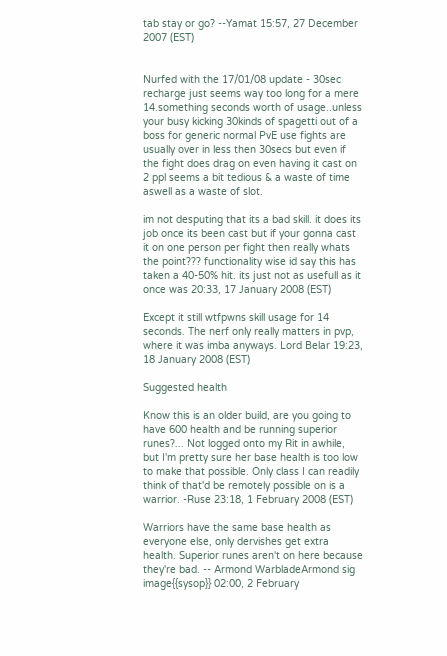tab stay or go? --Yamat 15:57, 27 December 2007 (EST)


Nurfed with the 17/01/08 update - 30sec recharge just seems way too long for a mere 14.something seconds worth of usage..unless your busy kicking 30kinds of spagetti out of a boss for generic normal PvE use fights are usually over in less then 30secs but even if the fight does drag on even having it cast on 2 ppl seems a bit tedious & a waste of time aswell as a waste of slot.

im not desputing that its a bad skill. it does its job once its been cast but if your gonna cast it on one person per fight then really whats the point??? functionality wise id say this has taken a 40-50% hit. its just not as usefull as it once was 20:33, 17 January 2008 (EST)

Except it still wtfpwns skill usage for 14 seconds. The nerf only really matters in pvp, where it was imba anyways. Lord Belar 19:23, 18 January 2008 (EST)

Suggested health

Know this is an older build, are you going to have 600 health and be running superior runes?... Not logged onto my Rit in awhile, but I'm pretty sure her base health is too low to make that possible. Only class I can readily think of that'd be remotely possible on is a warrior. -Ruse 23:18, 1 February 2008 (EST)

Warriors have the same base health as everyone else, only dervishes get extra health. Superior runes aren't on here because they're bad. -- Armond WarbladeArmond sig image{{sysop}} 02:00, 2 February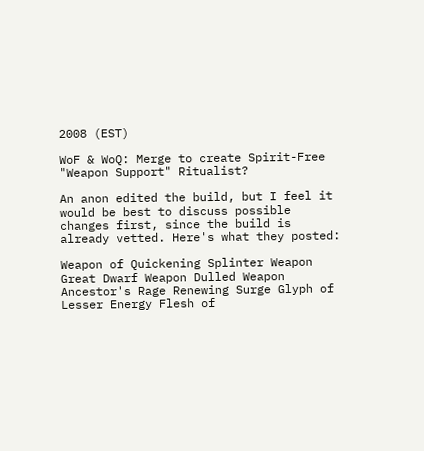2008 (EST)

WoF & WoQ: Merge to create Spirit-Free "Weapon Support" Ritualist?

An anon edited the build, but I feel it would be best to discuss possible changes first, since the build is already vetted. Here's what they posted:

Weapon of Quickening Splinter Weapon Great Dwarf Weapon Dulled Weapon Ancestor's Rage Renewing Surge Glyph of Lesser Energy Flesh of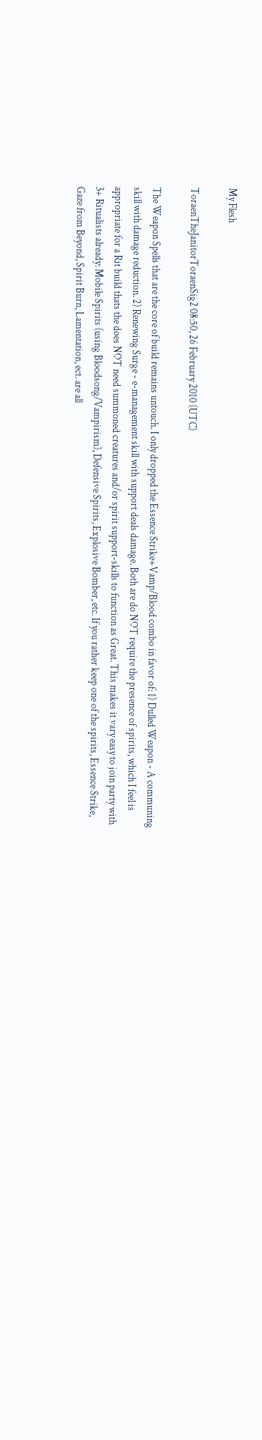My Flesh

ToraenTheJanitorToraenSig2 08:50, 26 February 2010 (UTC)

The Weapon Spells that are the core of build remains untouch. I only dropped the Essence Strike+Vamp/Blood combo in favor of: 1) Dulled Weapon - A communing skill with damage reduction. 2) Renewing Surge - e-management skill with support deals damage. Both are do NOT require the presence of spirits, which I feel is appropriate for a Rit build thats the does NOT need summoned creatures and/or spirit support-skills to function as Great. This makes it vary easy to join party with 3+ Ritualists already: Mobile Spirits (using Bloodsong/Vampirism), Defensive Spirits, Explosive Bomber, etc. If you rather keep one of the spirits, Essence Strike, Gaze from Beyond, Spirit Burn, Lamentation, ect. are all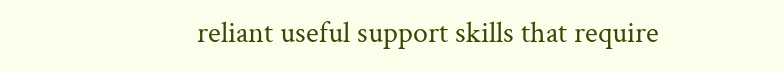reliant useful support skills that require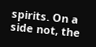spirits. On a side not, the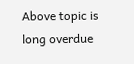Above topic is long overdue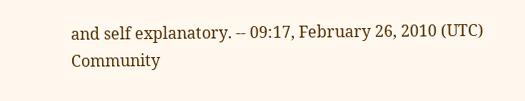and self explanatory. -- 09:17, February 26, 2010 (UTC)
Community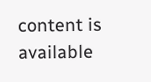content is available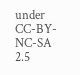under CC-BY-NC-SA 2.5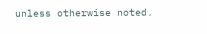unless otherwise noted.